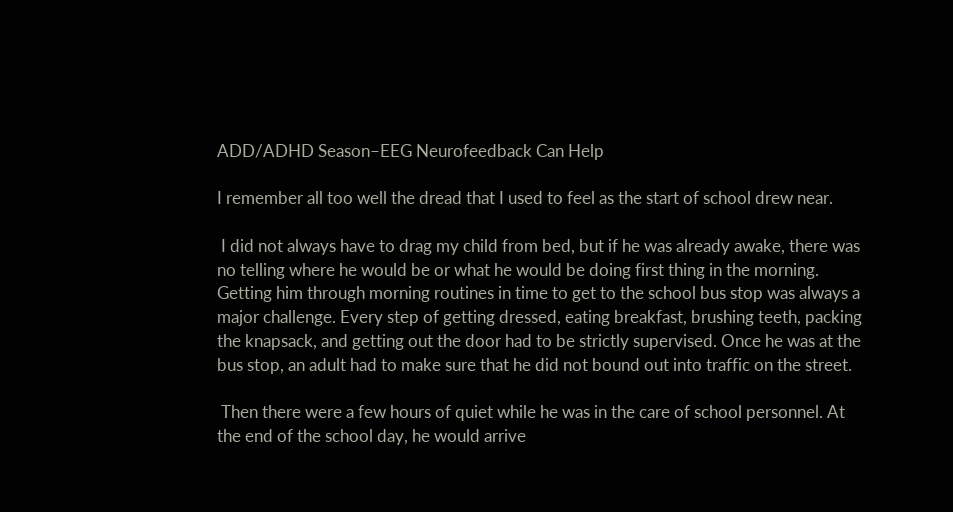ADD/ADHD Season–EEG Neurofeedback Can Help

I remember all too well the dread that I used to feel as the start of school drew near.

 I did not always have to drag my child from bed, but if he was already awake, there was no telling where he would be or what he would be doing first thing in the morning. Getting him through morning routines in time to get to the school bus stop was always a major challenge. Every step of getting dressed, eating breakfast, brushing teeth, packing the knapsack, and getting out the door had to be strictly supervised. Once he was at the bus stop, an adult had to make sure that he did not bound out into traffic on the street.

 Then there were a few hours of quiet while he was in the care of school personnel. At the end of the school day, he would arrive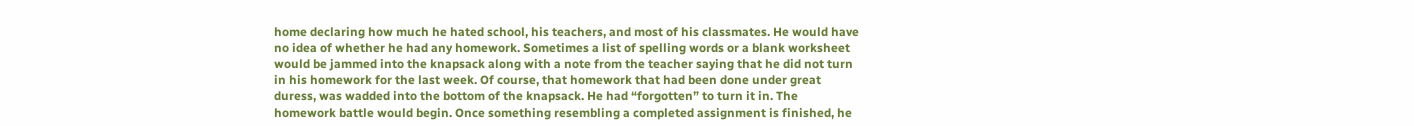home declaring how much he hated school, his teachers, and most of his classmates. He would have no idea of whether he had any homework. Sometimes a list of spelling words or a blank worksheet would be jammed into the knapsack along with a note from the teacher saying that he did not turn in his homework for the last week. Of course, that homework that had been done under great duress, was wadded into the bottom of the knapsack. He had “forgotten” to turn it in. The homework battle would begin. Once something resembling a completed assignment is finished, he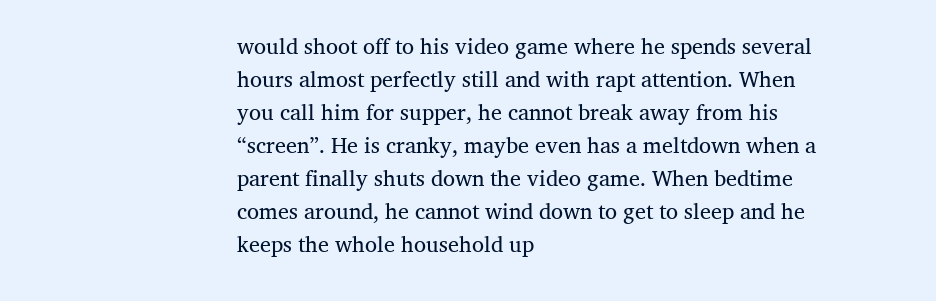would shoot off to his video game where he spends several hours almost perfectly still and with rapt attention. When you call him for supper, he cannot break away from his “screen”. He is cranky, maybe even has a meltdown when a parent finally shuts down the video game. When bedtime comes around, he cannot wind down to get to sleep and he keeps the whole household up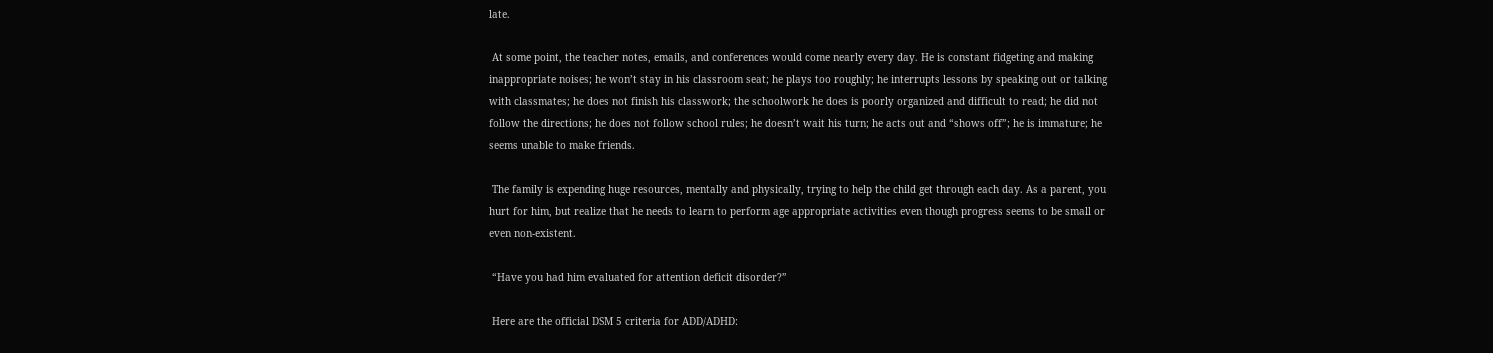late.

 At some point, the teacher notes, emails, and conferences would come nearly every day. He is constant fidgeting and making inappropriate noises; he won’t stay in his classroom seat; he plays too roughly; he interrupts lessons by speaking out or talking with classmates; he does not finish his classwork; the schoolwork he does is poorly organized and difficult to read; he did not follow the directions; he does not follow school rules; he doesn’t wait his turn; he acts out and “shows off”; he is immature; he seems unable to make friends.

 The family is expending huge resources, mentally and physically, trying to help the child get through each day. As a parent, you hurt for him, but realize that he needs to learn to perform age appropriate activities even though progress seems to be small or even non-existent.

 “Have you had him evaluated for attention deficit disorder?”

 Here are the official DSM 5 criteria for ADD/ADHD: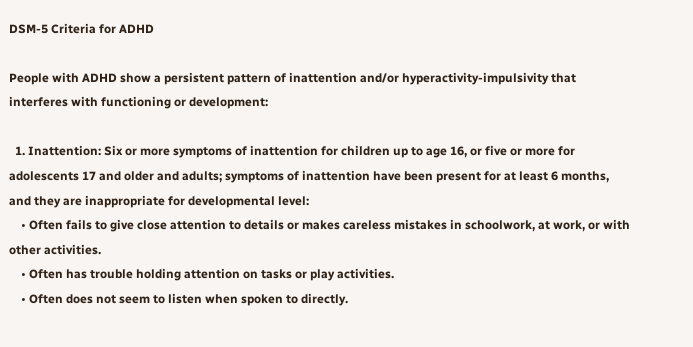DSM-5 Criteria for ADHD

People with ADHD show a persistent pattern of inattention and/or hyperactivity-impulsivity that interferes with functioning or development:

  1. Inattention: Six or more symptoms of inattention for children up to age 16, or five or more for adolescents 17 and older and adults; symptoms of inattention have been present for at least 6 months, and they are inappropriate for developmental level:
    • Often fails to give close attention to details or makes careless mistakes in schoolwork, at work, or with other activities.
    • Often has trouble holding attention on tasks or play activities.
    • Often does not seem to listen when spoken to directly.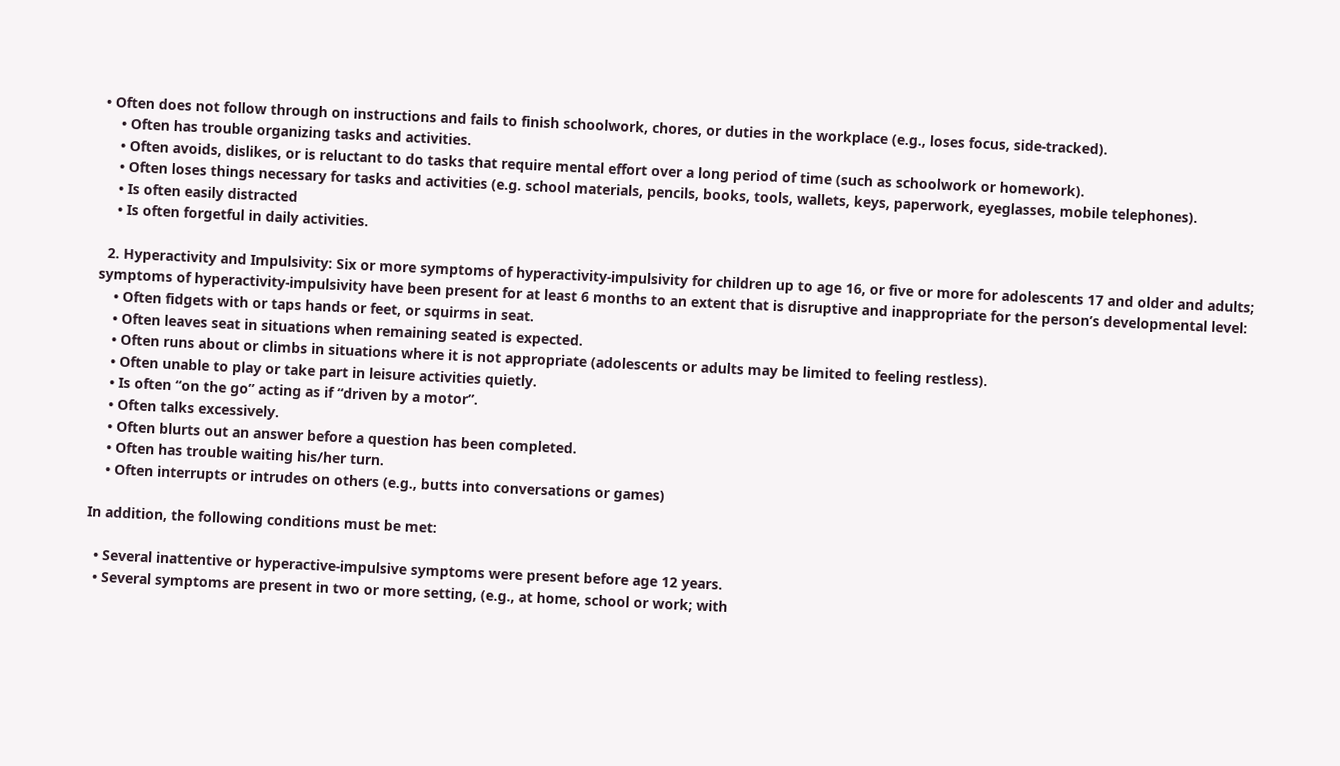• Often does not follow through on instructions and fails to finish schoolwork, chores, or duties in the workplace (e.g., loses focus, side-tracked).
    • Often has trouble organizing tasks and activities.
    • Often avoids, dislikes, or is reluctant to do tasks that require mental effort over a long period of time (such as schoolwork or homework).
    • Often loses things necessary for tasks and activities (e.g. school materials, pencils, books, tools, wallets, keys, paperwork, eyeglasses, mobile telephones).
    • Is often easily distracted
    • Is often forgetful in daily activities.

  2. Hyperactivity and Impulsivity: Six or more symptoms of hyperactivity-impulsivity for children up to age 16, or five or more for adolescents 17 and older and adults; symptoms of hyperactivity-impulsivity have been present for at least 6 months to an extent that is disruptive and inappropriate for the person’s developmental level:
    • Often fidgets with or taps hands or feet, or squirms in seat.
    • Often leaves seat in situations when remaining seated is expected.
    • Often runs about or climbs in situations where it is not appropriate (adolescents or adults may be limited to feeling restless).
    • Often unable to play or take part in leisure activities quietly.
    • Is often “on the go” acting as if “driven by a motor”.
    • Often talks excessively.
    • Often blurts out an answer before a question has been completed.
    • Often has trouble waiting his/her turn.
    • Often interrupts or intrudes on others (e.g., butts into conversations or games)

In addition, the following conditions must be met:

  • Several inattentive or hyperactive-impulsive symptoms were present before age 12 years.
  • Several symptoms are present in two or more setting, (e.g., at home, school or work; with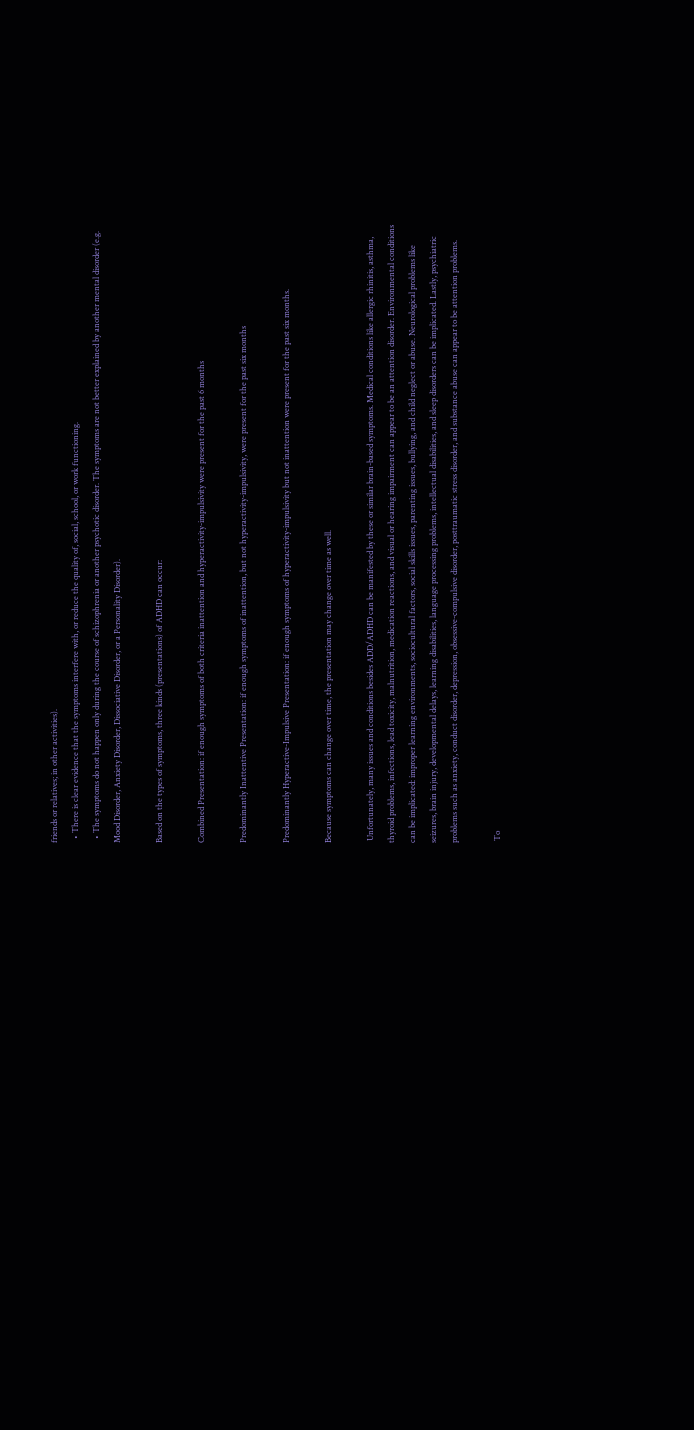friends or relatives; in other activities).
  • There is clear evidence that the symptoms interfere with, or reduce the quality of, social, school, or work functioning.
  • The symptoms do not happen only during the course of schizophrenia or another psychotic disorder. The symptoms are not better explained by another mental disorder (e.g. Mood Disorder, Anxiety Disorder, Dissociative Disorder, or a Personality Disorder).

Based on the types of symptoms, three kinds (presentations) of ADHD can occur:

Combined Presentation: if enough symptoms of both criteria inattention and hyperactivity-impulsivity were present for the past 6 months

Predominantly Inattentive Presentation: if enough symptoms of inattention, but not hyperactivity-impulsivity, were present for the past six months

Predominantly Hyperactive-Impulsive Presentation: if enough symptoms of hyperactivity-impulsivity but not inattention were present for the past six months.

Because symptoms can change over time, the presentation may change over time as well.

 Unfortunately, many issues and conditions besides ADD/ADHD can be manifested by these or similar brain-based symptoms. Medical conditions like allergic rhinitis, asthma, thyroid problems, infections, lead toxicity, malnutrition, medication reactions, and visual or hearing impairment can appear to be an attention disorder. Environmental conditions can be implicated: improper learning environments, sociocultural factors, social skills issues, parenting issues, bullying, and child neglect or abuse. Neurological problems like seizures, brain injury, developmental delays, learning disabilities, language processing problems, intellectual disabilities, and sleep disorders can be implicated. Lastly, psychiatric problems such as anxiety, conduct disorder, depression, obsessive-compulsive disorder, posttraumatic stress disorder, and substance abuse can appear to be attention problems.

 To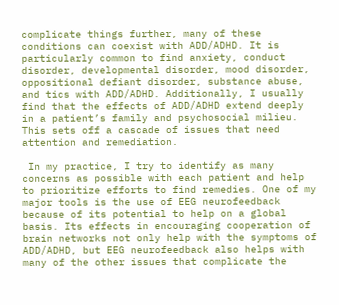complicate things further, many of these conditions can coexist with ADD/ADHD. It is particularly common to find anxiety, conduct disorder, developmental disorder, mood disorder, oppositional defiant disorder, substance abuse, and tics with ADD/ADHD. Additionally, I usually find that the effects of ADD/ADHD extend deeply in a patient’s family and psychosocial milieu. This sets off a cascade of issues that need attention and remediation.

 In my practice, I try to identify as many concerns as possible with each patient and help to prioritize efforts to find remedies. One of my major tools is the use of EEG neurofeedback because of its potential to help on a global basis. Its effects in encouraging cooperation of brain networks not only help with the symptoms of ADD/ADHD, but EEG neurofeedback also helps with many of the other issues that complicate the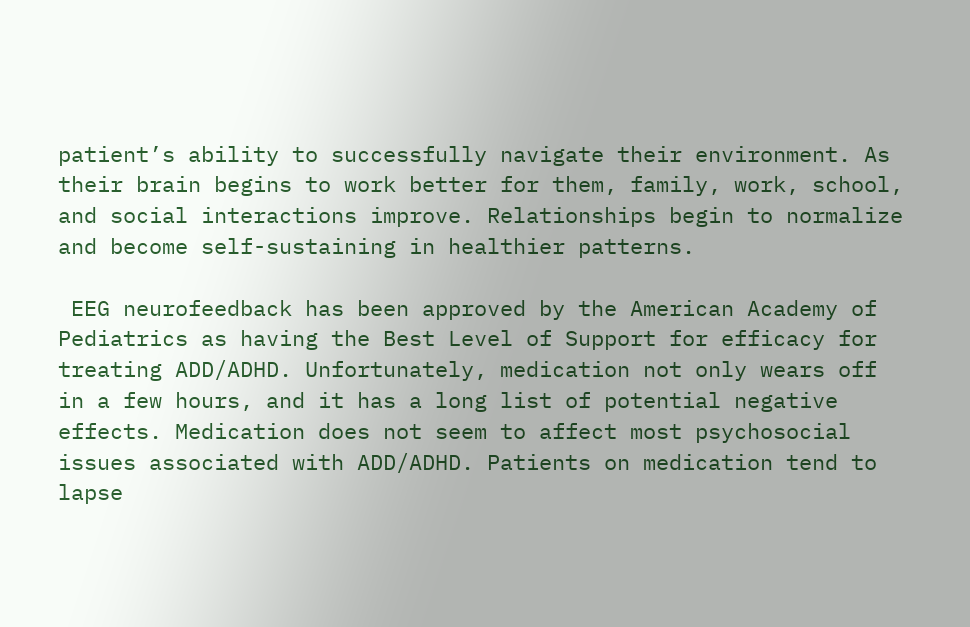patient’s ability to successfully navigate their environment. As their brain begins to work better for them, family, work, school, and social interactions improve. Relationships begin to normalize and become self-sustaining in healthier patterns.

 EEG neurofeedback has been approved by the American Academy of Pediatrics as having the Best Level of Support for efficacy for treating ADD/ADHD. Unfortunately, medication not only wears off in a few hours, and it has a long list of potential negative effects. Medication does not seem to affect most psychosocial issues associated with ADD/ADHD. Patients on medication tend to lapse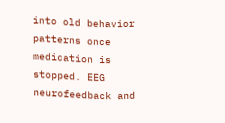into old behavior patterns once medication is stopped. EEG neurofeedback and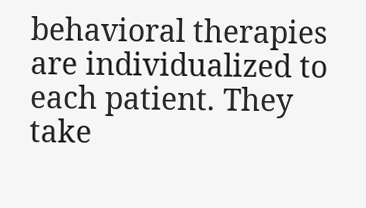behavioral therapies are individualized to each patient. They take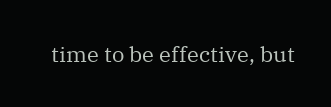time to be effective, but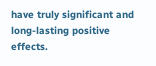have truly significant and long-lasting positive effects.